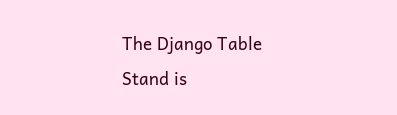The Django Table Stand is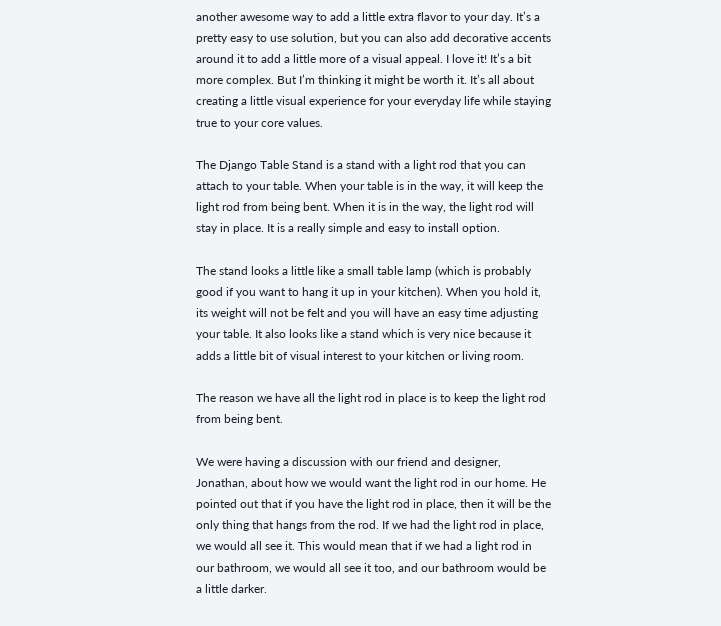another awesome way to add a little extra flavor to your day. It’s a pretty easy to use solution, but you can also add decorative accents around it to add a little more of a visual appeal. I love it! It’s a bit more complex. But I’m thinking it might be worth it. It’s all about creating a little visual experience for your everyday life while staying true to your core values.

The Django Table Stand is a stand with a light rod that you can attach to your table. When your table is in the way, it will keep the light rod from being bent. When it is in the way, the light rod will stay in place. It is a really simple and easy to install option.

The stand looks a little like a small table lamp (which is probably good if you want to hang it up in your kitchen). When you hold it, its weight will not be felt and you will have an easy time adjusting your table. It also looks like a stand which is very nice because it adds a little bit of visual interest to your kitchen or living room.

The reason we have all the light rod in place is to keep the light rod from being bent.

We were having a discussion with our friend and designer, Jonathan, about how we would want the light rod in our home. He pointed out that if you have the light rod in place, then it will be the only thing that hangs from the rod. If we had the light rod in place, we would all see it. This would mean that if we had a light rod in our bathroom, we would all see it too, and our bathroom would be a little darker.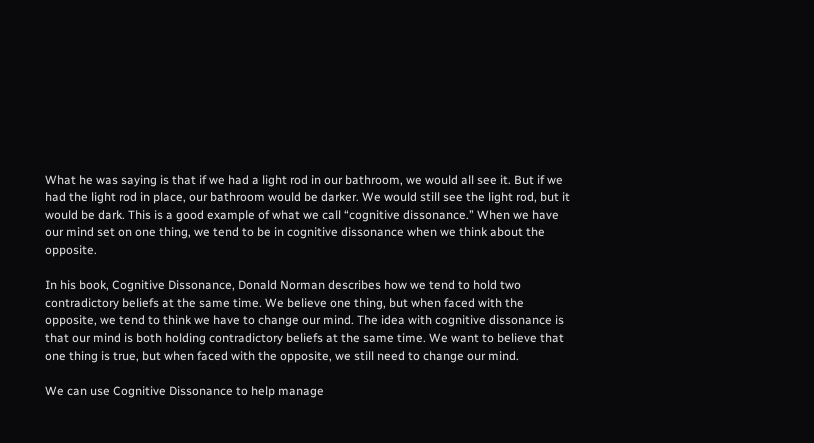What he was saying is that if we had a light rod in our bathroom, we would all see it. But if we had the light rod in place, our bathroom would be darker. We would still see the light rod, but it would be dark. This is a good example of what we call “cognitive dissonance.” When we have our mind set on one thing, we tend to be in cognitive dissonance when we think about the opposite.

In his book, Cognitive Dissonance, Donald Norman describes how we tend to hold two contradictory beliefs at the same time. We believe one thing, but when faced with the opposite, we tend to think we have to change our mind. The idea with cognitive dissonance is that our mind is both holding contradictory beliefs at the same time. We want to believe that one thing is true, but when faced with the opposite, we still need to change our mind.

We can use Cognitive Dissonance to help manage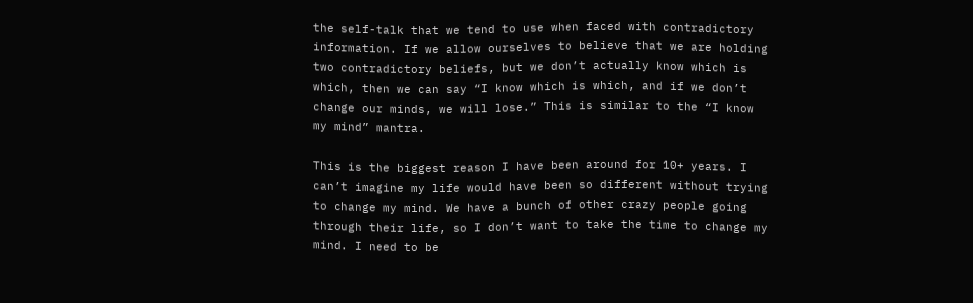the self-talk that we tend to use when faced with contradictory information. If we allow ourselves to believe that we are holding two contradictory beliefs, but we don’t actually know which is which, then we can say “I know which is which, and if we don’t change our minds, we will lose.” This is similar to the “I know my mind” mantra.

This is the biggest reason I have been around for 10+ years. I can’t imagine my life would have been so different without trying to change my mind. We have a bunch of other crazy people going through their life, so I don’t want to take the time to change my mind. I need to be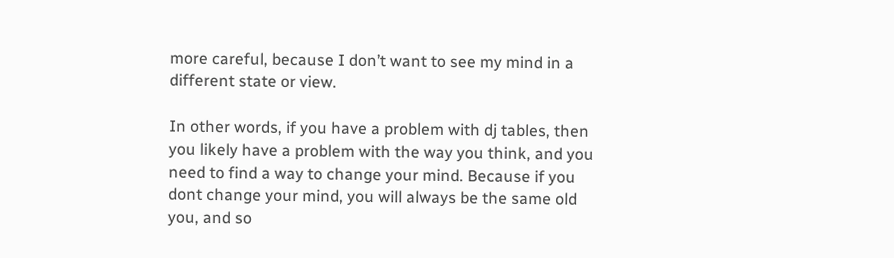more careful, because I don’t want to see my mind in a different state or view.

In other words, if you have a problem with dj tables, then you likely have a problem with the way you think, and you need to find a way to change your mind. Because if you dont change your mind, you will always be the same old you, and so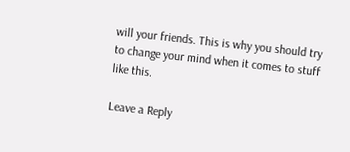will your friends. This is why you should try to change your mind when it comes to stuff like this.

Leave a Reply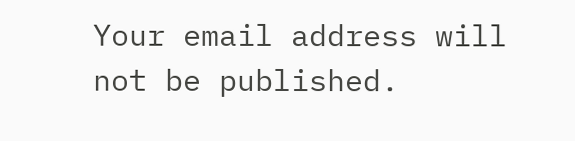Your email address will not be published.